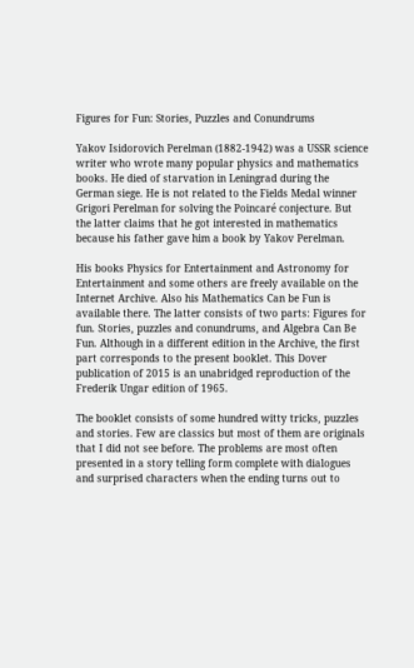Figures for Fun: Stories, Puzzles and Conundrums

Yakov Isidorovich Perelman (1882-1942) was a USSR science writer who wrote many popular physics and mathematics books. He died of starvation in Leningrad during the German siege. He is not related to the Fields Medal winner Grigori Perelman for solving the Poincaré conjecture. But the latter claims that he got interested in mathematics because his father gave him a book by Yakov Perelman.

His books Physics for Entertainment and Astronomy for Entertainment and some others are freely available on the Internet Archive. Also his Mathematics Can be Fun is available there. The latter consists of two parts: Figures for fun. Stories, puzzles and conundrums, and Algebra Can Be Fun. Although in a different edition in the Archive, the first part corresponds to the present booklet. This Dover publication of 2015 is an unabridged reproduction of the Frederik Ungar edition of 1965.

The booklet consists of some hundred witty tricks, puzzles and stories. Few are classics but most of them are originals that I did not see before. The problems are most often presented in a story telling form complete with dialogues and surprised characters when the ending turns out to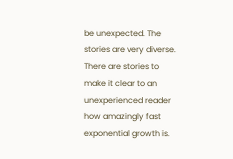be unexpected. The stories are very diverse. There are stories to make it clear to an unexperienced reader how amazingly fast exponential growth is.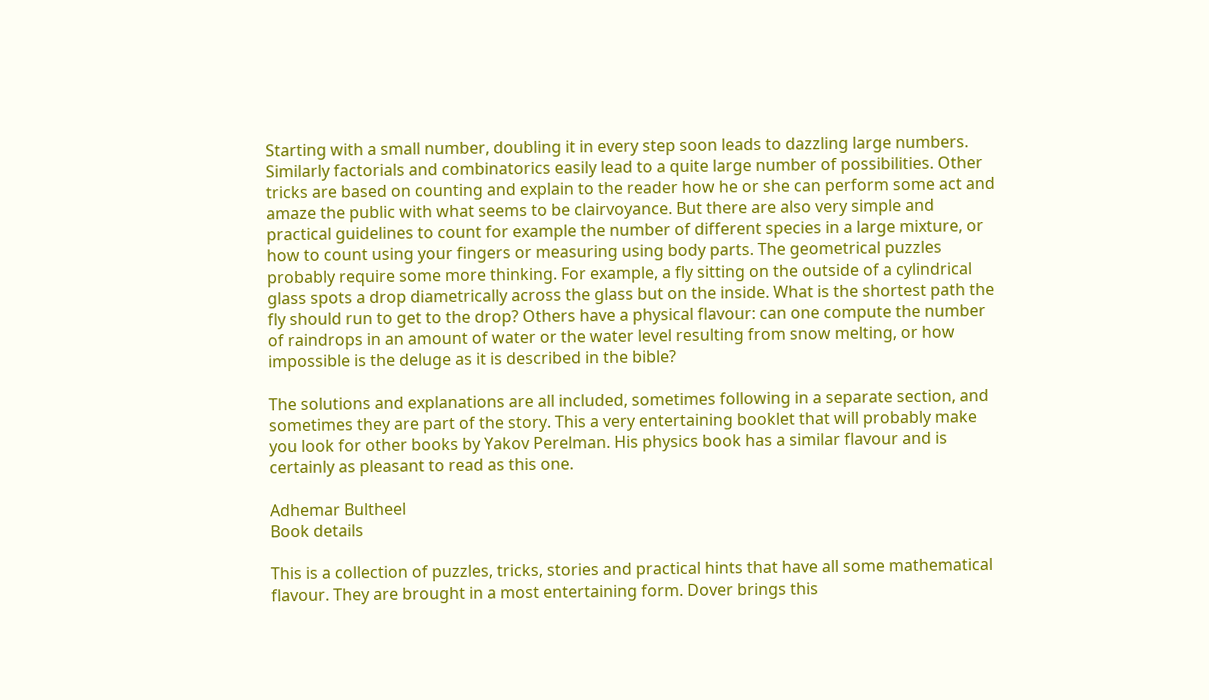Starting with a small number, doubling it in every step soon leads to dazzling large numbers. Similarly factorials and combinatorics easily lead to a quite large number of possibilities. Other tricks are based on counting and explain to the reader how he or she can perform some act and amaze the public with what seems to be clairvoyance. But there are also very simple and practical guidelines to count for example the number of different species in a large mixture, or how to count using your fingers or measuring using body parts. The geometrical puzzles probably require some more thinking. For example, a fly sitting on the outside of a cylindrical glass spots a drop diametrically across the glass but on the inside. What is the shortest path the fly should run to get to the drop? Others have a physical flavour: can one compute the number of raindrops in an amount of water or the water level resulting from snow melting, or how impossible is the deluge as it is described in the bible?

The solutions and explanations are all included, sometimes following in a separate section, and sometimes they are part of the story. This a very entertaining booklet that will probably make you look for other books by Yakov Perelman. His physics book has a similar flavour and is certainly as pleasant to read as this one.

Adhemar Bultheel
Book details

This is a collection of puzzles, tricks, stories and practical hints that have all some mathematical flavour. They are brought in a most entertaining form. Dover brings this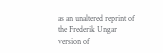as an unaltered reprint of the Frederik Ungar version of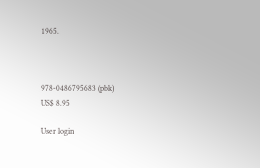1965.



978-0486795683 (pbk)
US$ 8.95

User login